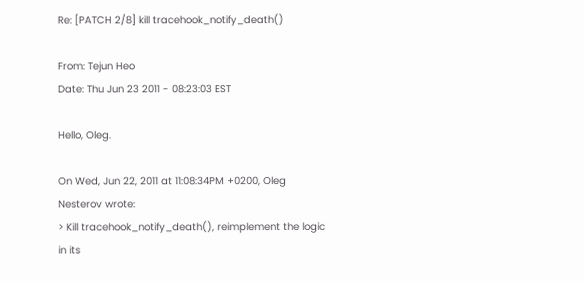Re: [PATCH 2/8] kill tracehook_notify_death()

From: Tejun Heo
Date: Thu Jun 23 2011 - 08:23:03 EST

Hello, Oleg.

On Wed, Jun 22, 2011 at 11:08:34PM +0200, Oleg Nesterov wrote:
> Kill tracehook_notify_death(), reimplement the logic in its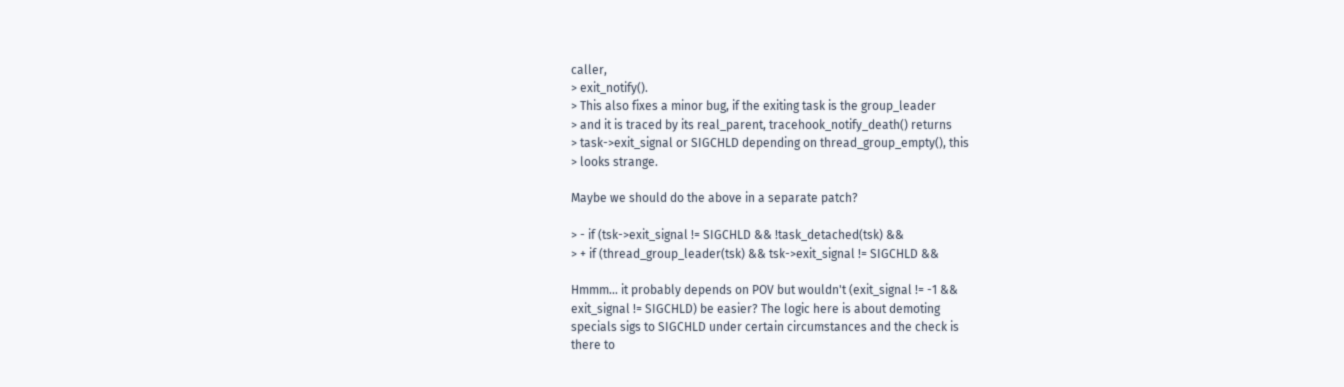caller,
> exit_notify().
> This also fixes a minor bug, if the exiting task is the group_leader
> and it is traced by its real_parent, tracehook_notify_death() returns
> task->exit_signal or SIGCHLD depending on thread_group_empty(), this
> looks strange.

Maybe we should do the above in a separate patch?

> - if (tsk->exit_signal != SIGCHLD && !task_detached(tsk) &&
> + if (thread_group_leader(tsk) && tsk->exit_signal != SIGCHLD &&

Hmmm... it probably depends on POV but wouldn't (exit_signal != -1 &&
exit_signal != SIGCHLD) be easier? The logic here is about demoting
specials sigs to SIGCHLD under certain circumstances and the check is
there to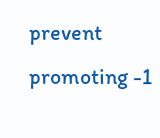prevent promoting -1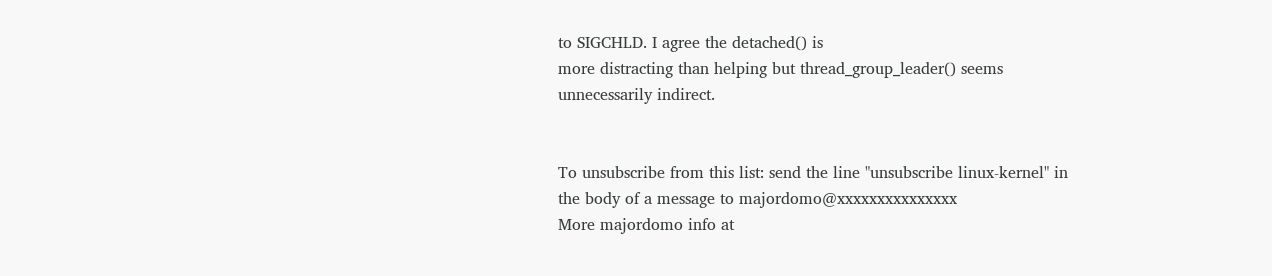to SIGCHLD. I agree the detached() is
more distracting than helping but thread_group_leader() seems
unnecessarily indirect.


To unsubscribe from this list: send the line "unsubscribe linux-kernel" in
the body of a message to majordomo@xxxxxxxxxxxxxxx
More majordomo info at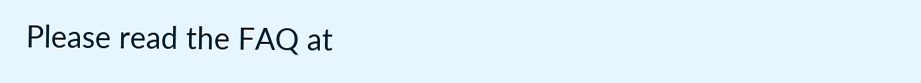Please read the FAQ at